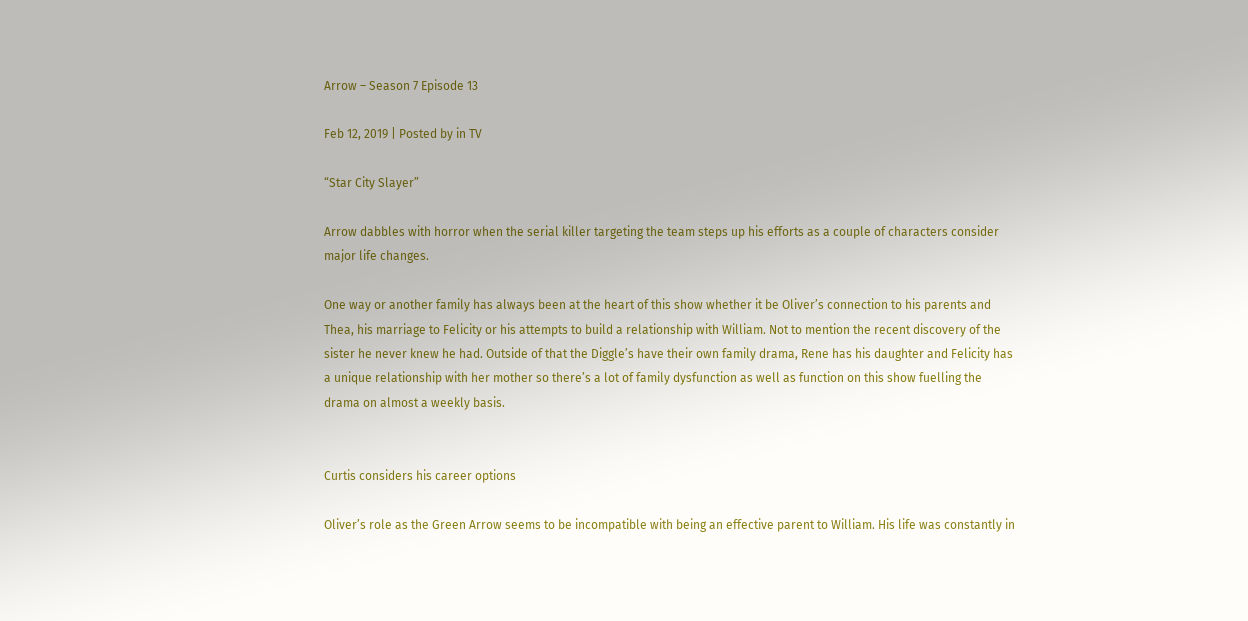Arrow – Season 7 Episode 13

Feb 12, 2019 | Posted by in TV

“Star City Slayer”

Arrow dabbles with horror when the serial killer targeting the team steps up his efforts as a couple of characters consider major life changes.

One way or another family has always been at the heart of this show whether it be Oliver’s connection to his parents and Thea, his marriage to Felicity or his attempts to build a relationship with William. Not to mention the recent discovery of the sister he never knew he had. Outside of that the Diggle’s have their own family drama, Rene has his daughter and Felicity has a unique relationship with her mother so there’s a lot of family dysfunction as well as function on this show fuelling the drama on almost a weekly basis.


Curtis considers his career options

Oliver’s role as the Green Arrow seems to be incompatible with being an effective parent to William. His life was constantly in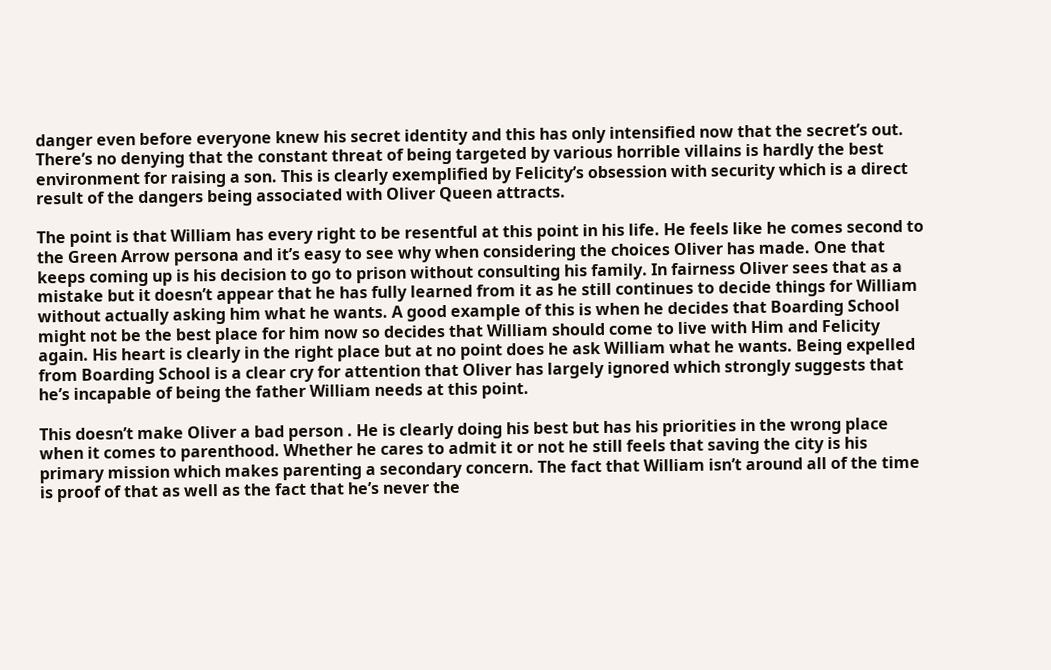danger even before everyone knew his secret identity and this has only intensified now that the secret’s out. There’s no denying that the constant threat of being targeted by various horrible villains is hardly the best environment for raising a son. This is clearly exemplified by Felicity’s obsession with security which is a direct result of the dangers being associated with Oliver Queen attracts.

The point is that William has every right to be resentful at this point in his life. He feels like he comes second to the Green Arrow persona and it’s easy to see why when considering the choices Oliver has made. One that keeps coming up is his decision to go to prison without consulting his family. In fairness Oliver sees that as a mistake but it doesn’t appear that he has fully learned from it as he still continues to decide things for William without actually asking him what he wants. A good example of this is when he decides that Boarding School might not be the best place for him now so decides that William should come to live with Him and Felicity again. His heart is clearly in the right place but at no point does he ask William what he wants. Being expelled from Boarding School is a clear cry for attention that Oliver has largely ignored which strongly suggests that he’s incapable of being the father William needs at this point.

This doesn’t make Oliver a bad person . He is clearly doing his best but has his priorities in the wrong place when it comes to parenthood. Whether he cares to admit it or not he still feels that saving the city is his primary mission which makes parenting a secondary concern. The fact that William isn’t around all of the time is proof of that as well as the fact that he’s never the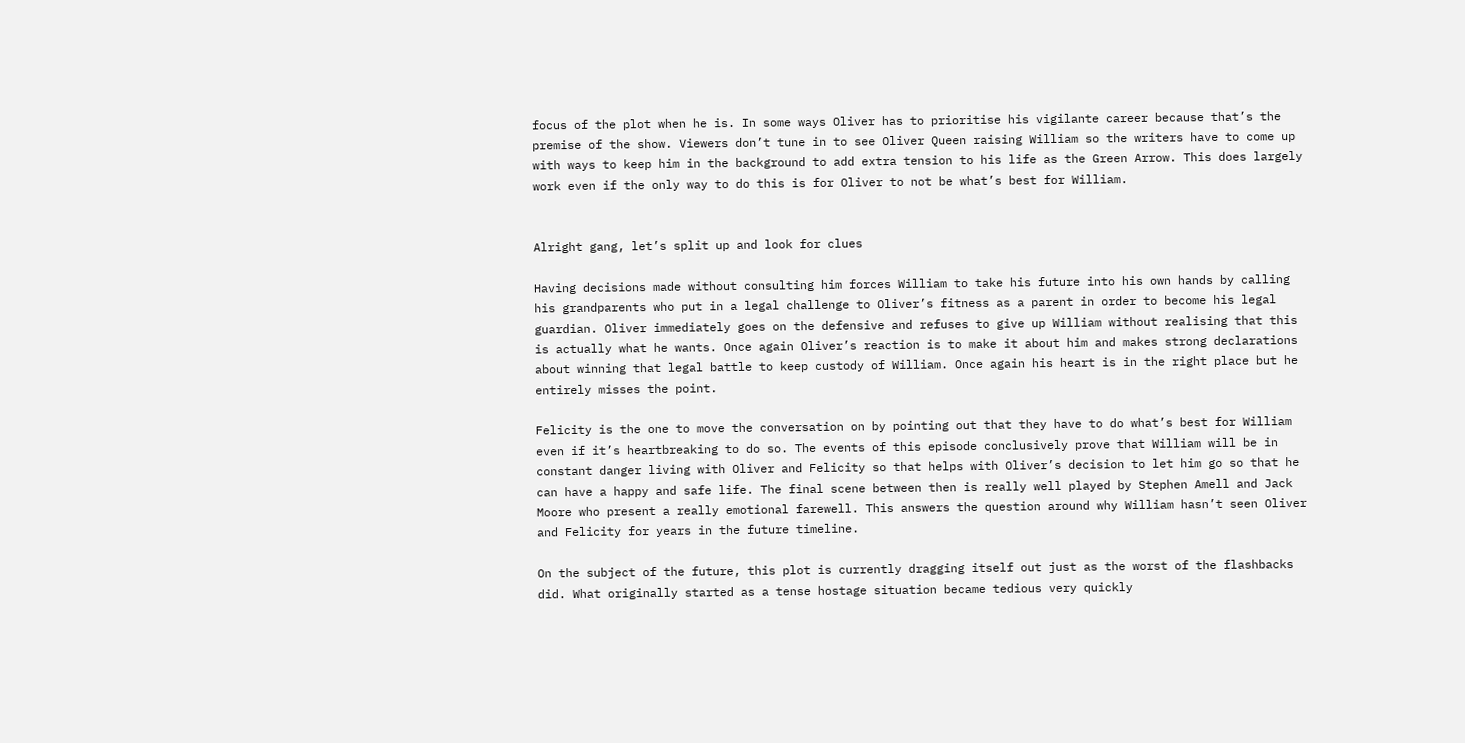focus of the plot when he is. In some ways Oliver has to prioritise his vigilante career because that’s the premise of the show. Viewers don’t tune in to see Oliver Queen raising William so the writers have to come up with ways to keep him in the background to add extra tension to his life as the Green Arrow. This does largely work even if the only way to do this is for Oliver to not be what’s best for William.


Alright gang, let’s split up and look for clues

Having decisions made without consulting him forces William to take his future into his own hands by calling his grandparents who put in a legal challenge to Oliver’s fitness as a parent in order to become his legal guardian. Oliver immediately goes on the defensive and refuses to give up William without realising that this is actually what he wants. Once again Oliver’s reaction is to make it about him and makes strong declarations about winning that legal battle to keep custody of William. Once again his heart is in the right place but he entirely misses the point.

Felicity is the one to move the conversation on by pointing out that they have to do what’s best for William even if it’s heartbreaking to do so. The events of this episode conclusively prove that William will be in constant danger living with Oliver and Felicity so that helps with Oliver’s decision to let him go so that he can have a happy and safe life. The final scene between then is really well played by Stephen Amell and Jack Moore who present a really emotional farewell. This answers the question around why William hasn’t seen Oliver and Felicity for years in the future timeline.

On the subject of the future, this plot is currently dragging itself out just as the worst of the flashbacks did. What originally started as a tense hostage situation became tedious very quickly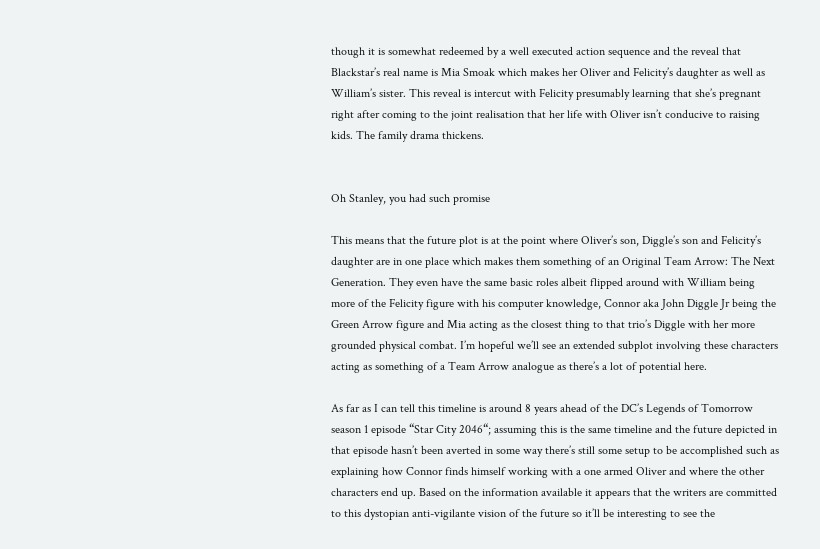though it is somewhat redeemed by a well executed action sequence and the reveal that Blackstar’s real name is Mia Smoak which makes her Oliver and Felicity’s daughter as well as William’s sister. This reveal is intercut with Felicity presumably learning that she’s pregnant right after coming to the joint realisation that her life with Oliver isn’t conducive to raising kids. The family drama thickens.


Oh Stanley, you had such promise

This means that the future plot is at the point where Oliver’s son, Diggle’s son and Felicity’s daughter are in one place which makes them something of an Original Team Arrow: The Next Generation. They even have the same basic roles albeit flipped around with William being more of the Felicity figure with his computer knowledge, Connor aka John Diggle Jr being the Green Arrow figure and Mia acting as the closest thing to that trio’s Diggle with her more grounded physical combat. I’m hopeful we’ll see an extended subplot involving these characters acting as something of a Team Arrow analogue as there’s a lot of potential here.

As far as I can tell this timeline is around 8 years ahead of the DC’s Legends of Tomorrow season 1 episode “Star City 2046“; assuming this is the same timeline and the future depicted in that episode hasn’t been averted in some way there’s still some setup to be accomplished such as explaining how Connor finds himself working with a one armed Oliver and where the other characters end up. Based on the information available it appears that the writers are committed to this dystopian anti-vigilante vision of the future so it’ll be interesting to see the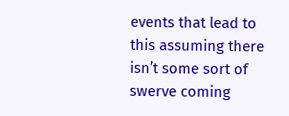events that lead to this assuming there isn’t some sort of swerve coming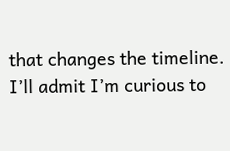that changes the timeline. I’ll admit I’m curious to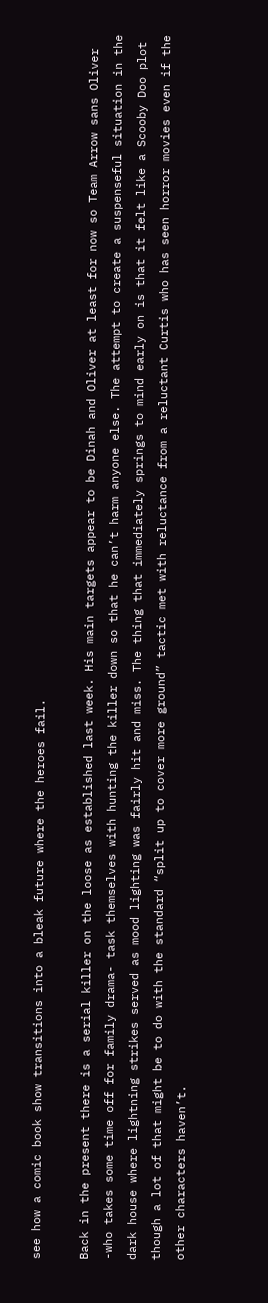see how a comic book show transitions into a bleak future where the heroes fail.

Back in the present there is a serial killer on the loose as established last week. His main targets appear to be Dinah and Oliver at least for now so Team Arrow sans Oliver -who takes some time off for family drama- task themselves with hunting the killer down so that he can’t harm anyone else. The attempt to create a suspenseful situation in the dark house where lightning strikes served as mood lighting was fairly hit and miss. The thing that immediately springs to mind early on is that it felt like a Scooby Doo plot though a lot of that might be to do with the standard “split up to cover more ground” tactic met with reluctance from a reluctant Curtis who has seen horror movies even if the other characters haven’t.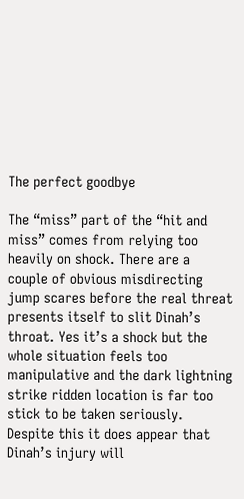The perfect goodbye

The “miss” part of the “hit and miss” comes from relying too heavily on shock. There are a couple of obvious misdirecting jump scares before the real threat presents itself to slit Dinah’s throat. Yes it’s a shock but the whole situation feels too manipulative and the dark lightning strike ridden location is far too stick to be taken seriously. Despite this it does appear that Dinah’s injury will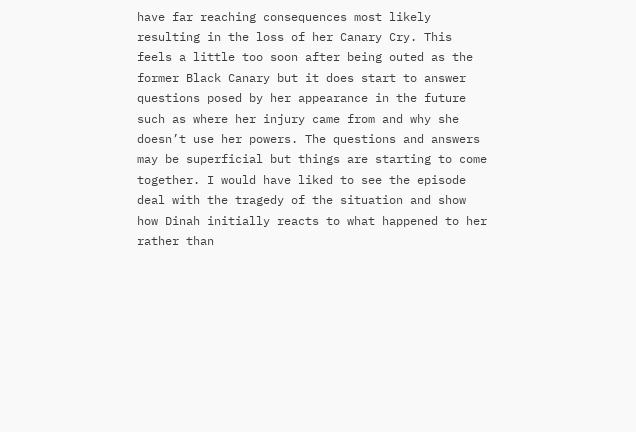have far reaching consequences most likely resulting in the loss of her Canary Cry. This feels a little too soon after being outed as the former Black Canary but it does start to answer questions posed by her appearance in the future such as where her injury came from and why she doesn’t use her powers. The questions and answers may be superficial but things are starting to come together. I would have liked to see the episode deal with the tragedy of the situation and show how Dinah initially reacts to what happened to her rather than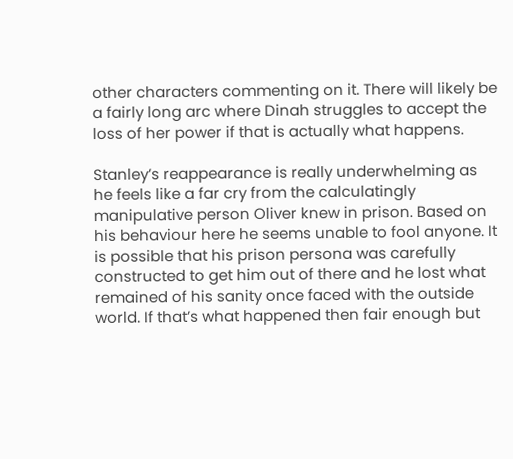other characters commenting on it. There will likely be a fairly long arc where Dinah struggles to accept the loss of her power if that is actually what happens.

Stanley’s reappearance is really underwhelming as he feels like a far cry from the calculatingly manipulative person Oliver knew in prison. Based on his behaviour here he seems unable to fool anyone. It is possible that his prison persona was carefully constructed to get him out of there and he lost what remained of his sanity once faced with the outside world. If that’s what happened then fair enough but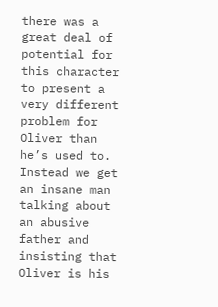there was a great deal of potential for this character to present a very different problem for Oliver than he’s used to. Instead we get an insane man talking about an abusive father and insisting that Oliver is his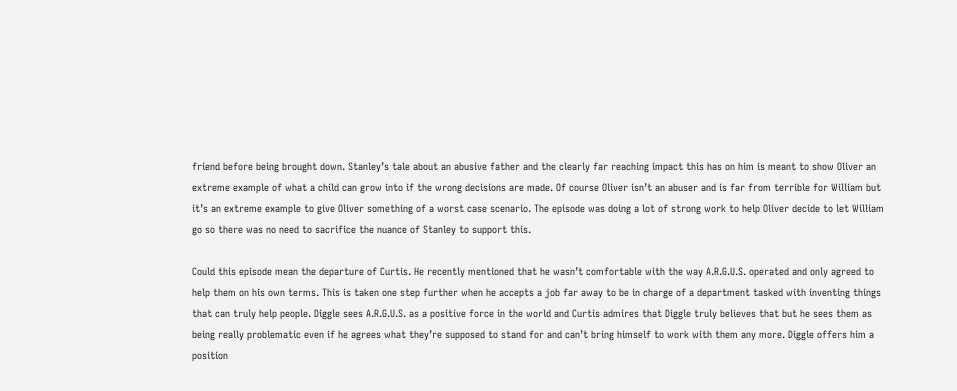friend before being brought down. Stanley’s tale about an abusive father and the clearly far reaching impact this has on him is meant to show Oliver an extreme example of what a child can grow into if the wrong decisions are made. Of course Oliver isn’t an abuser and is far from terrible for William but it’s an extreme example to give Oliver something of a worst case scenario. The episode was doing a lot of strong work to help Oliver decide to let William go so there was no need to sacrifice the nuance of Stanley to support this.

Could this episode mean the departure of Curtis. He recently mentioned that he wasn’t comfortable with the way A.R.G.U.S. operated and only agreed to help them on his own terms. This is taken one step further when he accepts a job far away to be in charge of a department tasked with inventing things that can truly help people. Diggle sees A.R.G.U.S. as a positive force in the world and Curtis admires that Diggle truly believes that but he sees them as being really problematic even if he agrees what they’re supposed to stand for and can’t bring himself to work with them any more. Diggle offers him a position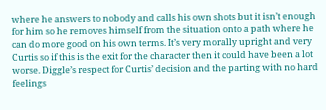where he answers to nobody and calls his own shots but it isn’t enough for him so he removes himself from the situation onto a path where he can do more good on his own terms. It’s very morally upright and very Curtis so if this is the exit for the character then it could have been a lot worse. Diggle’s respect for Curtis’ decision and the parting with no hard feelings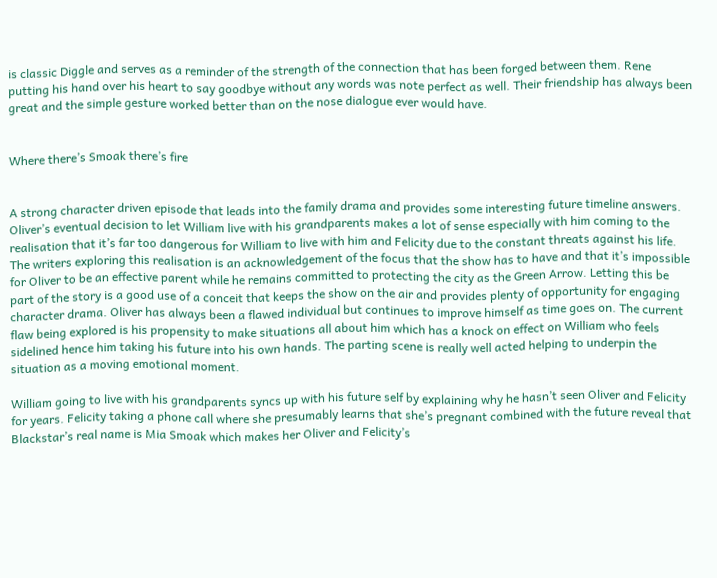is classic Diggle and serves as a reminder of the strength of the connection that has been forged between them. Rene putting his hand over his heart to say goodbye without any words was note perfect as well. Their friendship has always been great and the simple gesture worked better than on the nose dialogue ever would have.


Where there’s Smoak there’s fire


A strong character driven episode that leads into the family drama and provides some interesting future timeline answers. Oliver’s eventual decision to let William live with his grandparents makes a lot of sense especially with him coming to the realisation that it’s far too dangerous for William to live with him and Felicity due to the constant threats against his life. The writers exploring this realisation is an acknowledgement of the focus that the show has to have and that it’s impossible for Oliver to be an effective parent while he remains committed to protecting the city as the Green Arrow. Letting this be part of the story is a good use of a conceit that keeps the show on the air and provides plenty of opportunity for engaging character drama. Oliver has always been a flawed individual but continues to improve himself as time goes on. The current flaw being explored is his propensity to make situations all about him which has a knock on effect on William who feels sidelined hence him taking his future into his own hands. The parting scene is really well acted helping to underpin the situation as a moving emotional moment.

William going to live with his grandparents syncs up with his future self by explaining why he hasn’t seen Oliver and Felicity for years. Felicity taking a phone call where she presumably learns that she’s pregnant combined with the future reveal that Blackstar’s real name is Mia Smoak which makes her Oliver and Felicity’s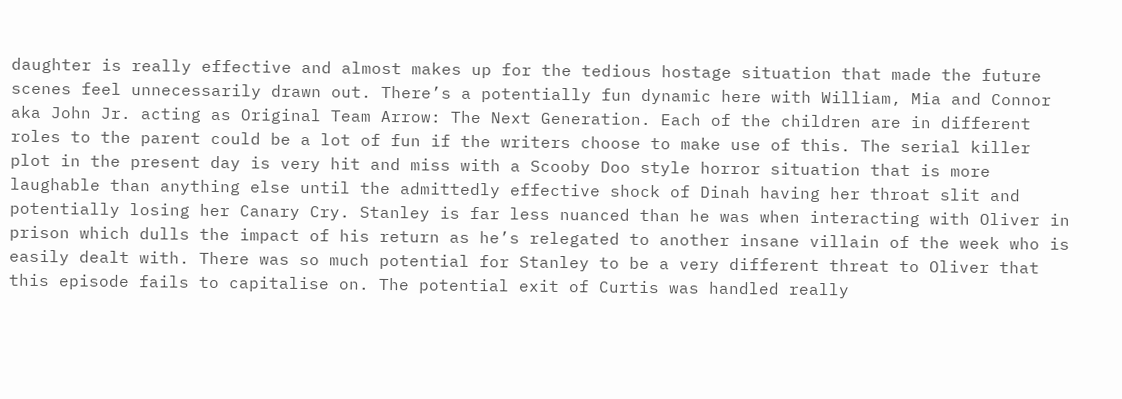daughter is really effective and almost makes up for the tedious hostage situation that made the future scenes feel unnecessarily drawn out. There’s a potentially fun dynamic here with William, Mia and Connor aka John Jr. acting as Original Team Arrow: The Next Generation. Each of the children are in different roles to the parent could be a lot of fun if the writers choose to make use of this. The serial killer plot in the present day is very hit and miss with a Scooby Doo style horror situation that is more laughable than anything else until the admittedly effective shock of Dinah having her throat slit and potentially losing her Canary Cry. Stanley is far less nuanced than he was when interacting with Oliver in prison which dulls the impact of his return as he’s relegated to another insane villain of the week who is easily dealt with. There was so much potential for Stanley to be a very different threat to Oliver that this episode fails to capitalise on. The potential exit of Curtis was handled really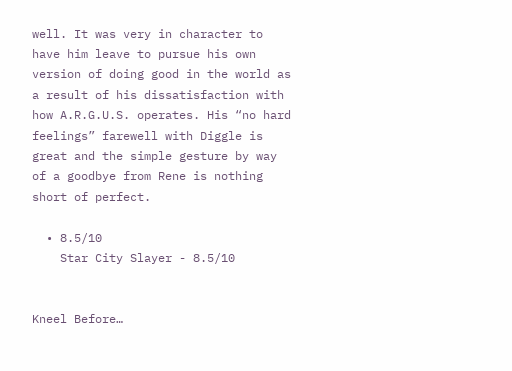well. It was very in character to have him leave to pursue his own version of doing good in the world as a result of his dissatisfaction with how A.R.G.U.S. operates. His “no hard feelings” farewell with Diggle is great and the simple gesture by way of a goodbye from Rene is nothing short of perfect.

  • 8.5/10
    Star City Slayer - 8.5/10


Kneel Before…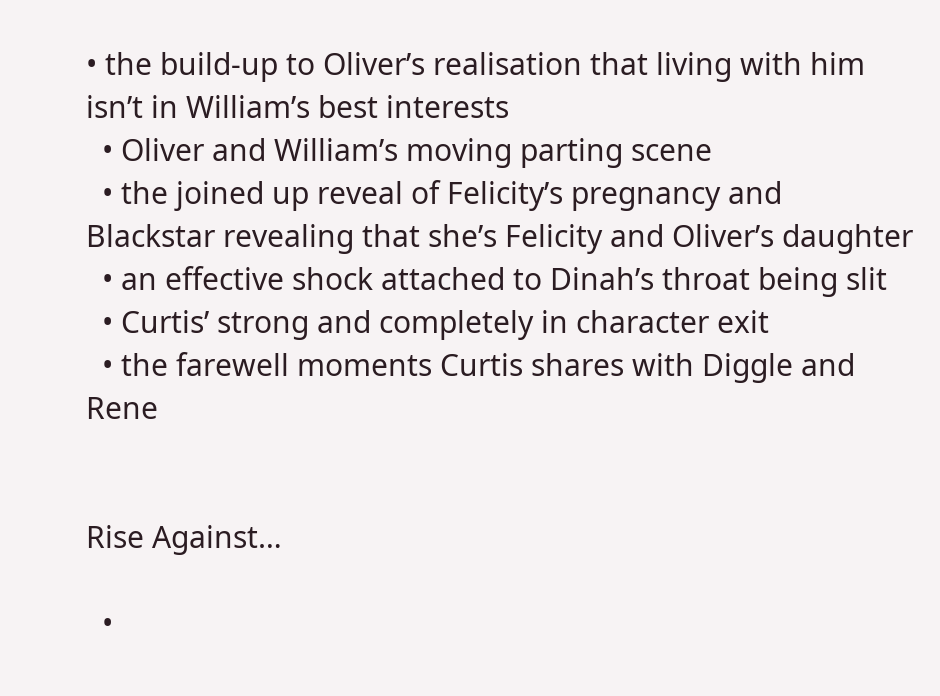• the build-up to Oliver’s realisation that living with him isn’t in William’s best interests
  • Oliver and William’s moving parting scene
  • the joined up reveal of Felicity’s pregnancy and Blackstar revealing that she’s Felicity and Oliver’s daughter
  • an effective shock attached to Dinah’s throat being slit
  • Curtis’ strong and completely in character exit
  • the farewell moments Curtis shares with Diggle and Rene


Rise Against…

  •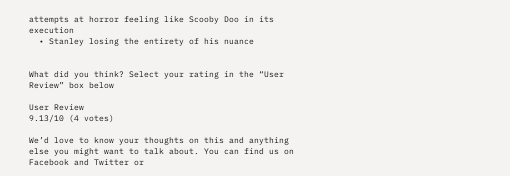attempts at horror feeling like Scooby Doo in its execution
  • Stanley losing the entirety of his nuance


What did you think? Select your rating in the “User Review” box below

User Review
9.13/10 (4 votes)

We’d love to know your thoughts on this and anything else you might want to talk about. You can find us on Facebook and Twitter or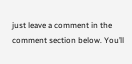just leave a comment in the comment section below. You’ll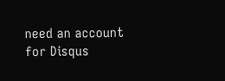need an account for Disqus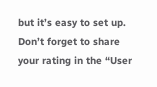but it’s easy to set up. Don’t forget to share your rating in the “User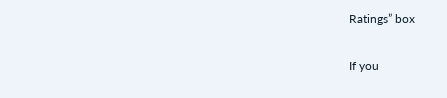Ratings” box

If you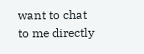want to chat to me directly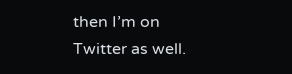then I’m on Twitter as well.